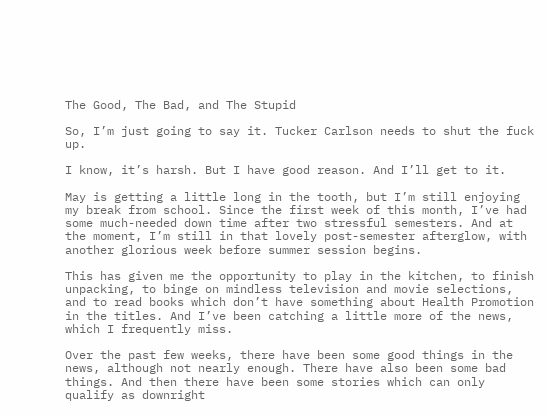The Good, The Bad, and The Stupid

So, I’m just going to say it. Tucker Carlson needs to shut the fuck up.

I know, it’s harsh. But I have good reason. And I’ll get to it.

May is getting a little long in the tooth, but I’m still enjoying my break from school. Since the first week of this month, I’ve had some much-needed down time after two stressful semesters. And at the moment, I’m still in that lovely post-semester afterglow, with another glorious week before summer session begins.

This has given me the opportunity to play in the kitchen, to finish unpacking, to binge on mindless television and movie selections, and to read books which don’t have something about Health Promotion in the titles. And I’ve been catching a little more of the news, which I frequently miss.

Over the past few weeks, there have been some good things in the news, although not nearly enough. There have also been some bad things. And then there have been some stories which can only qualify as downright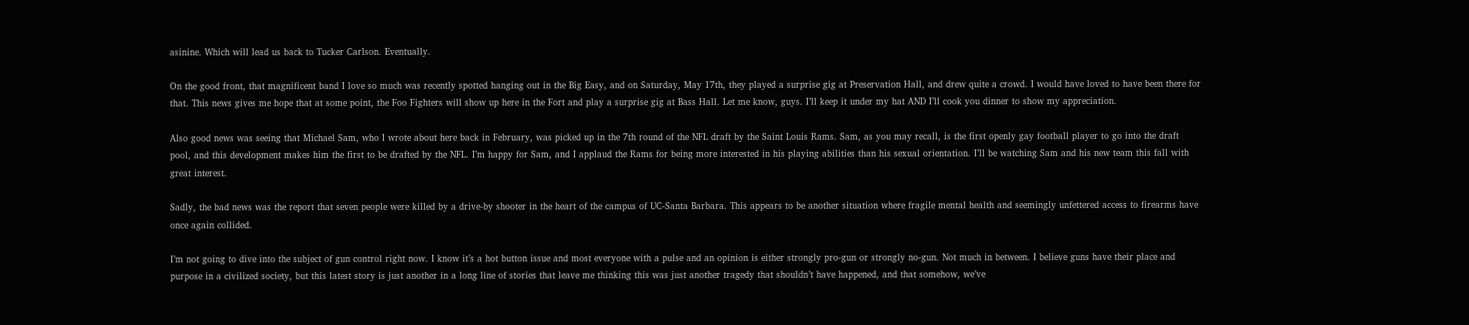asinine. Which will lead us back to Tucker Carlson. Eventually.

On the good front, that magnificent band I love so much was recently spotted hanging out in the Big Easy, and on Saturday, May 17th, they played a surprise gig at Preservation Hall, and drew quite a crowd. I would have loved to have been there for that. This news gives me hope that at some point, the Foo Fighters will show up here in the Fort and play a surprise gig at Bass Hall. Let me know, guys. I’ll keep it under my hat AND I’ll cook you dinner to show my appreciation.

Also good news was seeing that Michael Sam, who I wrote about here back in February, was picked up in the 7th round of the NFL draft by the Saint Louis Rams. Sam, as you may recall, is the first openly gay football player to go into the draft pool, and this development makes him the first to be drafted by the NFL. I’m happy for Sam, and I applaud the Rams for being more interested in his playing abilities than his sexual orientation. I’ll be watching Sam and his new team this fall with great interest.

Sadly, the bad news was the report that seven people were killed by a drive-by shooter in the heart of the campus of UC-Santa Barbara. This appears to be another situation where fragile mental health and seemingly unfettered access to firearms have once again collided.

I’m not going to dive into the subject of gun control right now. I know it’s a hot button issue and most everyone with a pulse and an opinion is either strongly pro-gun or strongly no-gun. Not much in between. I believe guns have their place and purpose in a civilized society, but this latest story is just another in a long line of stories that leave me thinking this was just another tragedy that shouldn’t have happened, and that somehow, we’ve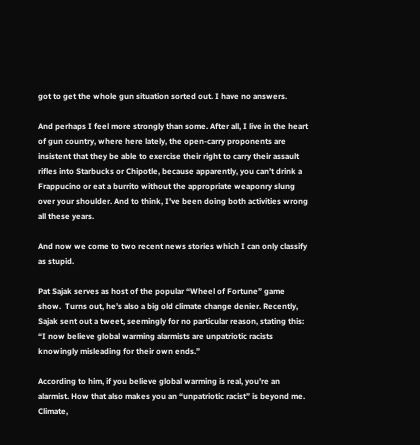got to get the whole gun situation sorted out. I have no answers.

And perhaps I feel more strongly than some. After all, I live in the heart of gun country, where here lately, the open-carry proponents are insistent that they be able to exercise their right to carry their assault rifles into Starbucks or Chipotle, because apparently, you can’t drink a Frappucino or eat a burrito without the appropriate weaponry slung over your shoulder. And to think, I’ve been doing both activities wrong all these years.

And now we come to two recent news stories which I can only classify as stupid.

Pat Sajak serves as host of the popular “Wheel of Fortune” game show.  Turns out, he’s also a big old climate change denier. Recently, Sajak sent out a tweet, seemingly for no particular reason, stating this: “I now believe global warming alarmists are unpatriotic racists knowingly misleading for their own ends.”

According to him, if you believe global warming is real, you’re an alarmist. How that also makes you an “unpatriotic racist” is beyond me. Climate,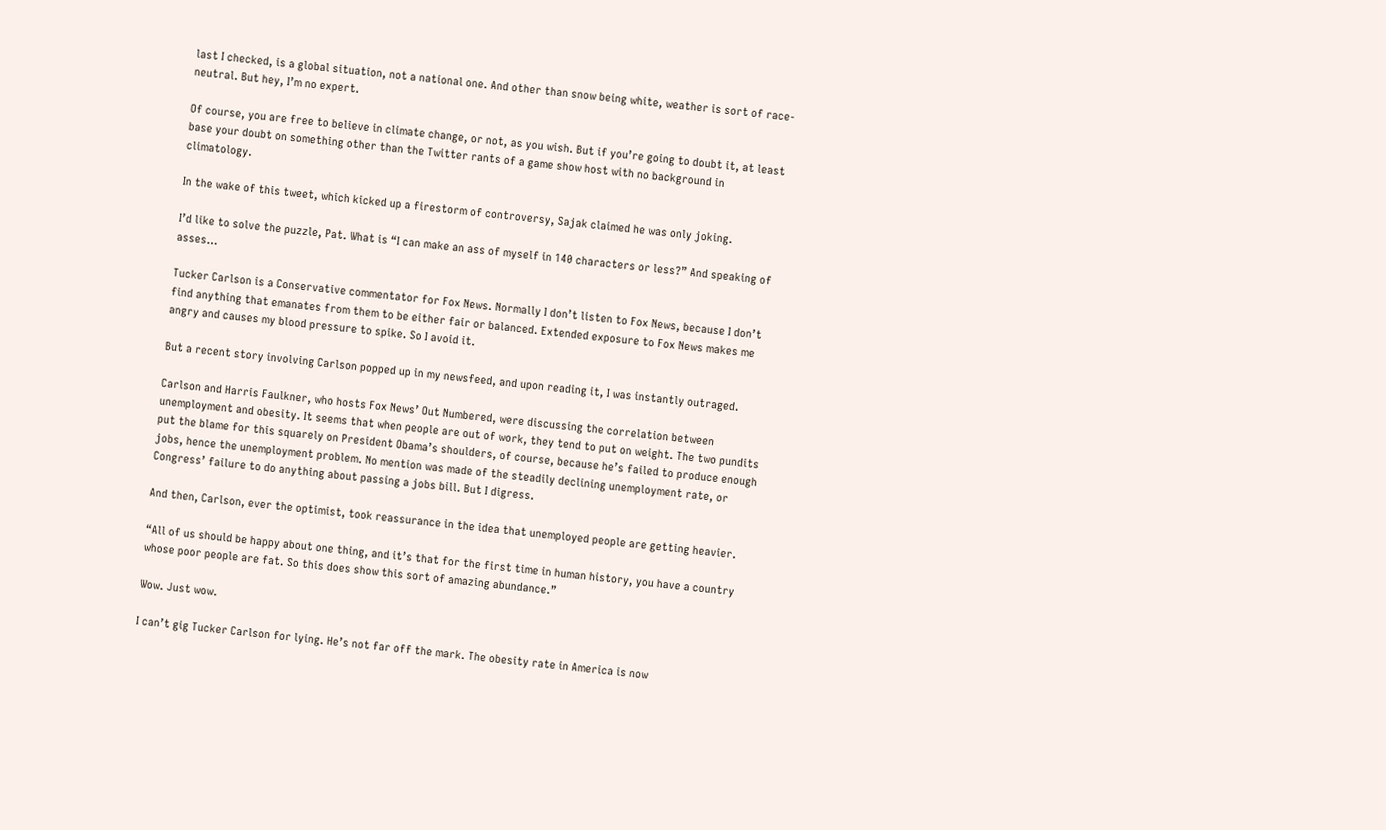last I checked, is a global situation, not a national one. And other than snow being white, weather is sort of race-neutral. But hey, I’m no expert.

Of course, you are free to believe in climate change, or not, as you wish. But if you’re going to doubt it, at least base your doubt on something other than the Twitter rants of a game show host with no background in climatology.

In the wake of this tweet, which kicked up a firestorm of controversy, Sajak claimed he was only joking.

I’d like to solve the puzzle, Pat. What is “I can make an ass of myself in 140 characters or less?” And speaking of asses…

Tucker Carlson is a Conservative commentator for Fox News. Normally I don’t listen to Fox News, because I don’t find anything that emanates from them to be either fair or balanced. Extended exposure to Fox News makes me angry and causes my blood pressure to spike. So I avoid it.

But a recent story involving Carlson popped up in my newsfeed, and upon reading it, I was instantly outraged.

Carlson and Harris Faulkner, who hosts Fox News’ Out Numbered, were discussing the correlation between unemployment and obesity. It seems that when people are out of work, they tend to put on weight. The two pundits put the blame for this squarely on President Obama’s shoulders, of course, because he’s failed to produce enough jobs, hence the unemployment problem. No mention was made of the steadily declining unemployment rate, or Congress’ failure to do anything about passing a jobs bill. But I digress.

And then, Carlson, ever the optimist, took reassurance in the idea that unemployed people are getting heavier.

“All of us should be happy about one thing, and it’s that for the first time in human history, you have a country whose poor people are fat. So this does show this sort of amazing abundance.”

Wow. Just wow.

I can’t gig Tucker Carlson for lying. He’s not far off the mark. The obesity rate in America is now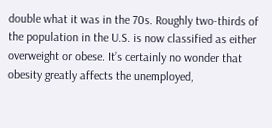double what it was in the 70s. Roughly two-thirds of the population in the U.S. is now classified as either overweight or obese. It’s certainly no wonder that obesity greatly affects the unemployed,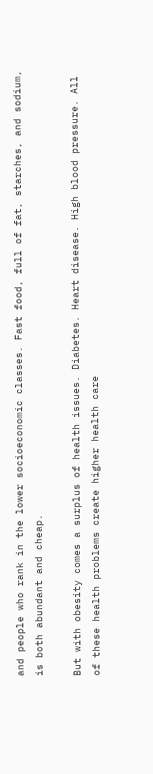and people who rank in the lower socioeconomic classes. Fast food, full of fat, starches, and sodium, is both abundant and cheap.

But with obesity comes a surplus of health issues. Diabetes. Heart disease. High blood pressure. All of these health problems create higher health care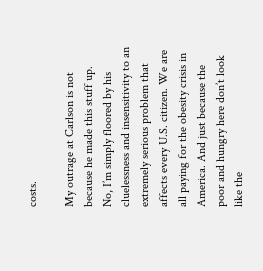costs.

My outrage at Carlson is not because he made this stuff up. No, I’m simply floored by his cluelessness and insensitivity to an extremely serious problem that affects every U.S. citizen. We are all paying for the obesity crisis in America. And just because the poor and hungry here don’t look like the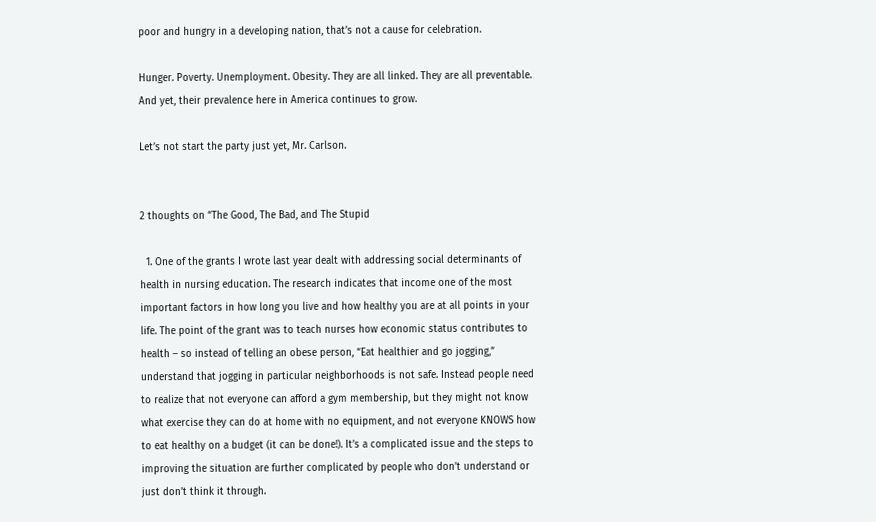poor and hungry in a developing nation, that’s not a cause for celebration.

Hunger. Poverty. Unemployment. Obesity. They are all linked. They are all preventable. And yet, their prevalence here in America continues to grow.

Let’s not start the party just yet, Mr. Carlson.


2 thoughts on “The Good, The Bad, and The Stupid

  1. One of the grants I wrote last year dealt with addressing social determinants of health in nursing education. The research indicates that income one of the most important factors in how long you live and how healthy you are at all points in your life. The point of the grant was to teach nurses how economic status contributes to health – so instead of telling an obese person, “Eat healthier and go jogging,” understand that jogging in particular neighborhoods is not safe. Instead people need to realize that not everyone can afford a gym membership, but they might not know what exercise they can do at home with no equipment, and not everyone KNOWS how to eat healthy on a budget (it can be done!). It’s a complicated issue and the steps to improving the situation are further complicated by people who don’t understand or just don’t think it through.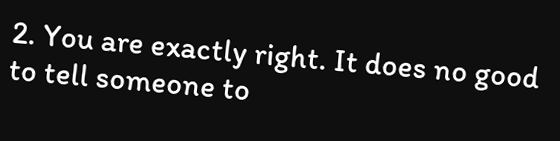2. You are exactly right. It does no good to tell someone to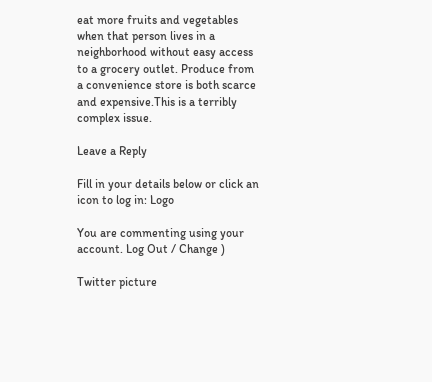eat more fruits and vegetables when that person lives in a neighborhood without easy access to a grocery outlet. Produce from a convenience store is both scarce and expensive.This is a terribly complex issue.

Leave a Reply

Fill in your details below or click an icon to log in: Logo

You are commenting using your account. Log Out / Change )

Twitter picture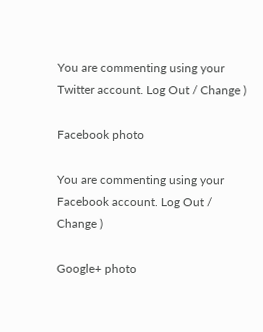You are commenting using your Twitter account. Log Out / Change )

Facebook photo

You are commenting using your Facebook account. Log Out / Change )

Google+ photo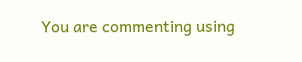You are commenting using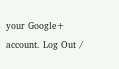your Google+ account. Log Out /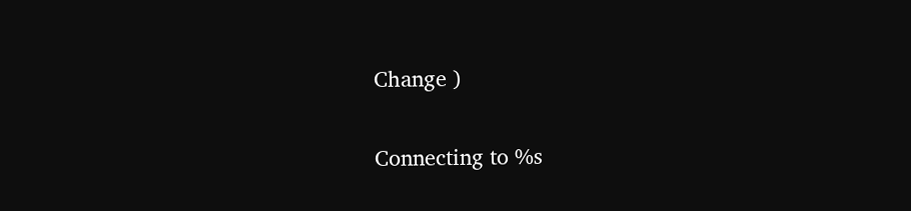Change )

Connecting to %s